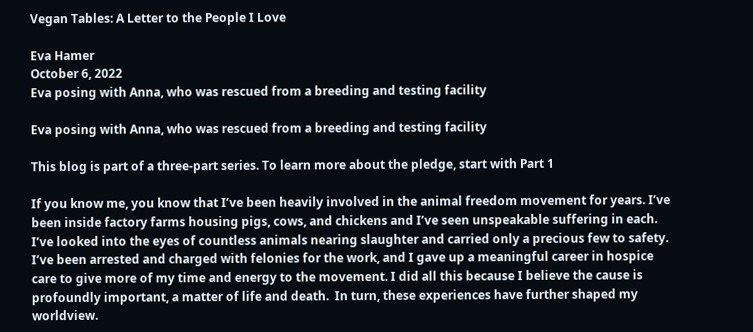Vegan Tables: A Letter to the People I Love

Eva Hamer
October 6, 2022
Eva posing with Anna, who was rescued from a breeding and testing facility

Eva posing with Anna, who was rescued from a breeding and testing facility

This blog is part of a three-part series. To learn more about the pledge, start with Part 1

If you know me, you know that I’ve been heavily involved in the animal freedom movement for years. I’ve been inside factory farms housing pigs, cows, and chickens and I’ve seen unspeakable suffering in each. I’ve looked into the eyes of countless animals nearing slaughter and carried only a precious few to safety. I’ve been arrested and charged with felonies for the work, and I gave up a meaningful career in hospice care to give more of my time and energy to the movement. I did all this because I believe the cause is profoundly important, a matter of life and death.  In turn, these experiences have further shaped my worldview.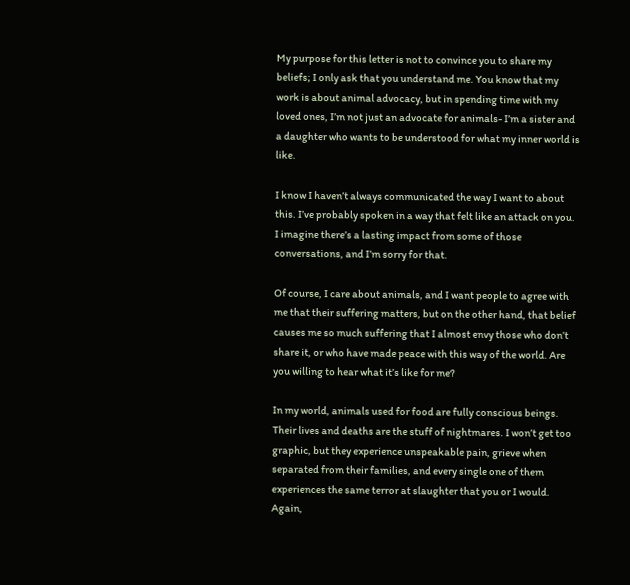My purpose for this letter is not to convince you to share my beliefs; I only ask that you understand me. You know that my work is about animal advocacy, but in spending time with my loved ones, I’m not just an advocate for animals- I’m a sister and a daughter who wants to be understood for what my inner world is like.

I know I haven’t always communicated the way I want to about this. I’ve probably spoken in a way that felt like an attack on you. I imagine there’s a lasting impact from some of those conversations, and I’m sorry for that.

Of course, I care about animals, and I want people to agree with me that their suffering matters, but on the other hand, that belief causes me so much suffering that I almost envy those who don’t share it, or who have made peace with this way of the world. Are you willing to hear what it’s like for me?

In my world, animals used for food are fully conscious beings. Their lives and deaths are the stuff of nightmares. I won’t get too graphic, but they experience unspeakable pain, grieve when separated from their families, and every single one of them experiences the same terror at slaughter that you or I would. Again,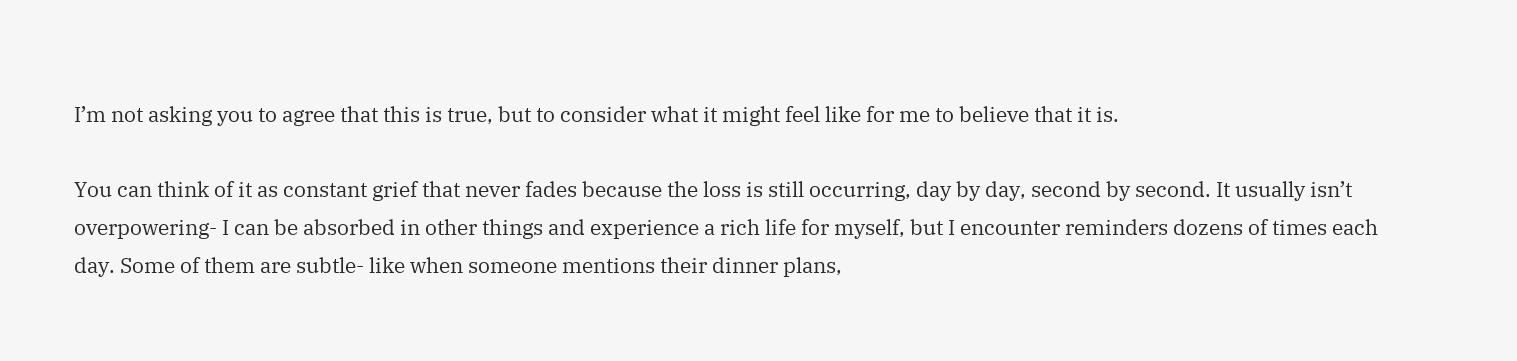I’m not asking you to agree that this is true, but to consider what it might feel like for me to believe that it is.

You can think of it as constant grief that never fades because the loss is still occurring, day by day, second by second. It usually isn’t overpowering- I can be absorbed in other things and experience a rich life for myself, but I encounter reminders dozens of times each day. Some of them are subtle- like when someone mentions their dinner plans,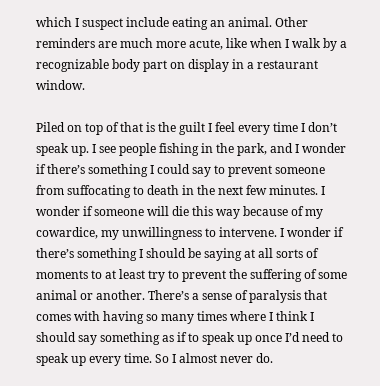which I suspect include eating an animal. Other reminders are much more acute, like when I walk by a recognizable body part on display in a restaurant window.

Piled on top of that is the guilt I feel every time I don’t speak up. I see people fishing in the park, and I wonder if there’s something I could say to prevent someone from suffocating to death in the next few minutes. I wonder if someone will die this way because of my cowardice, my unwillingness to intervene. I wonder if there’s something I should be saying at all sorts of moments to at least try to prevent the suffering of some animal or another. There’s a sense of paralysis that comes with having so many times where I think I should say something as if to speak up once I’d need to speak up every time. So I almost never do.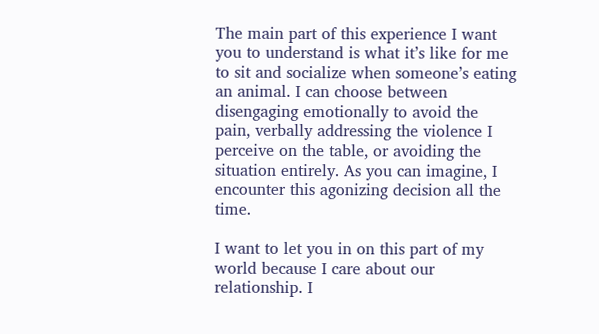The main part of this experience I want you to understand is what it’s like for me to sit and socialize when someone’s eating an animal. I can choose between disengaging emotionally to avoid the pain, verbally addressing the violence I perceive on the table, or avoiding the situation entirely. As you can imagine, I encounter this agonizing decision all the time.

I want to let you in on this part of my world because I care about our relationship. I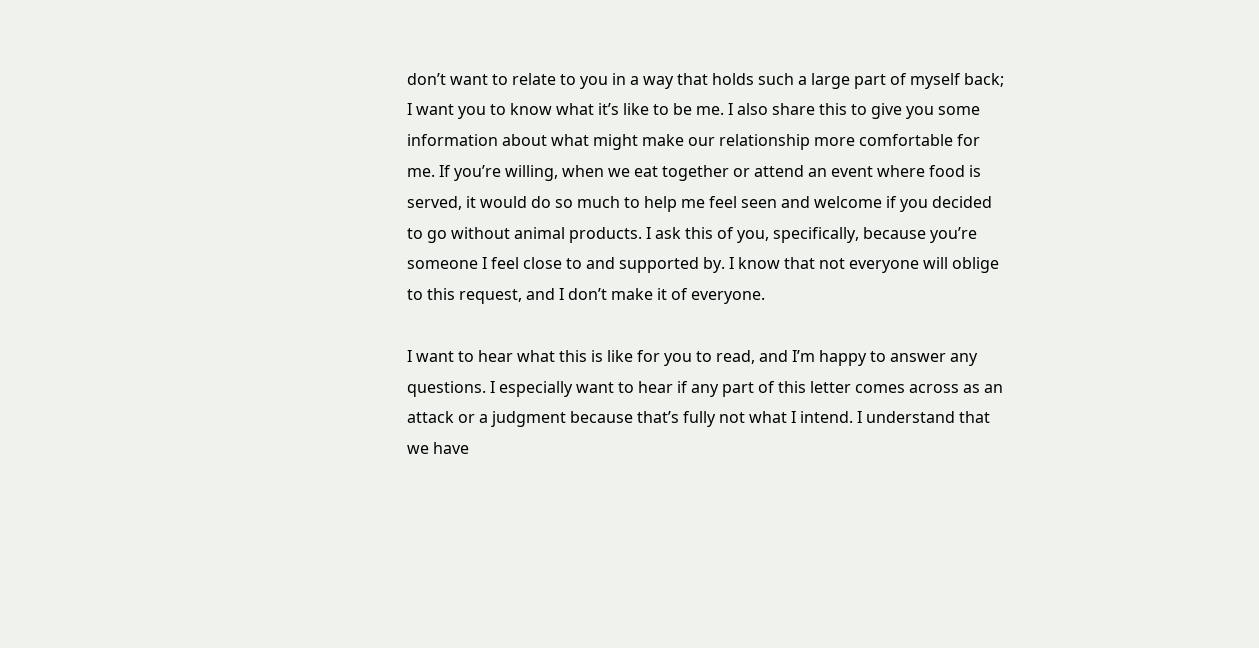don’t want to relate to you in a way that holds such a large part of myself back; I want you to know what it’s like to be me. I also share this to give you some information about what might make our relationship more comfortable for me. If you’re willing, when we eat together or attend an event where food is served, it would do so much to help me feel seen and welcome if you decided to go without animal products. I ask this of you, specifically, because you’re someone I feel close to and supported by. I know that not everyone will oblige to this request, and I don’t make it of everyone.

I want to hear what this is like for you to read, and I’m happy to answer any questions. I especially want to hear if any part of this letter comes across as an attack or a judgment because that’s fully not what I intend. I understand that we have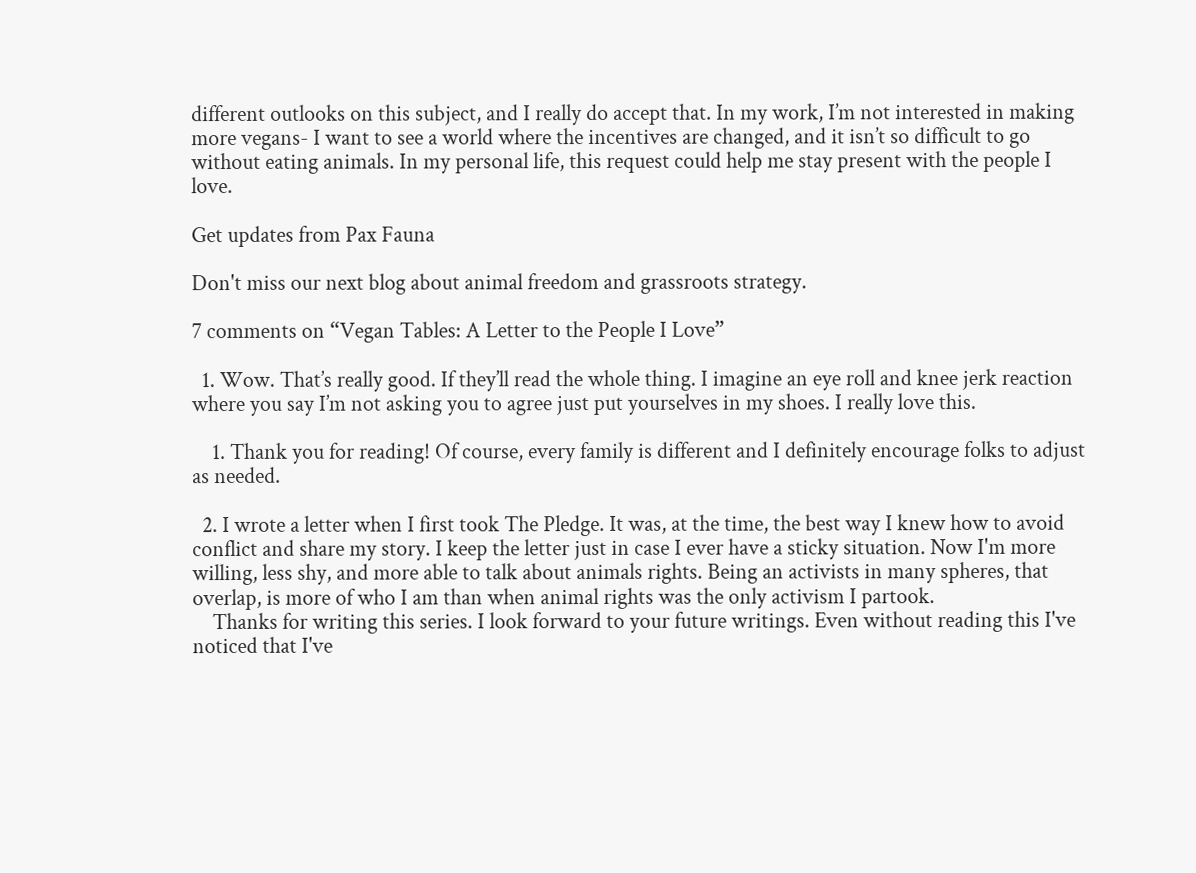different outlooks on this subject, and I really do accept that. In my work, I’m not interested in making more vegans- I want to see a world where the incentives are changed, and it isn’t so difficult to go without eating animals. In my personal life, this request could help me stay present with the people I love.

Get updates from Pax Fauna

Don't miss our next blog about animal freedom and grassroots strategy.

7 comments on “Vegan Tables: A Letter to the People I Love”

  1. Wow. That’s really good. If they’ll read the whole thing. I imagine an eye roll and knee jerk reaction where you say I’m not asking you to agree just put yourselves in my shoes. I really love this.

    1. Thank you for reading! Of course, every family is different and I definitely encourage folks to adjust as needed.

  2. I wrote a letter when I first took The Pledge. It was, at the time, the best way I knew how to avoid conflict and share my story. I keep the letter just in case I ever have a sticky situation. Now I'm more willing, less shy, and more able to talk about animals rights. Being an activists in many spheres, that overlap, is more of who I am than when animal rights was the only activism I partook.
    Thanks for writing this series. I look forward to your future writings. Even without reading this I've noticed that I've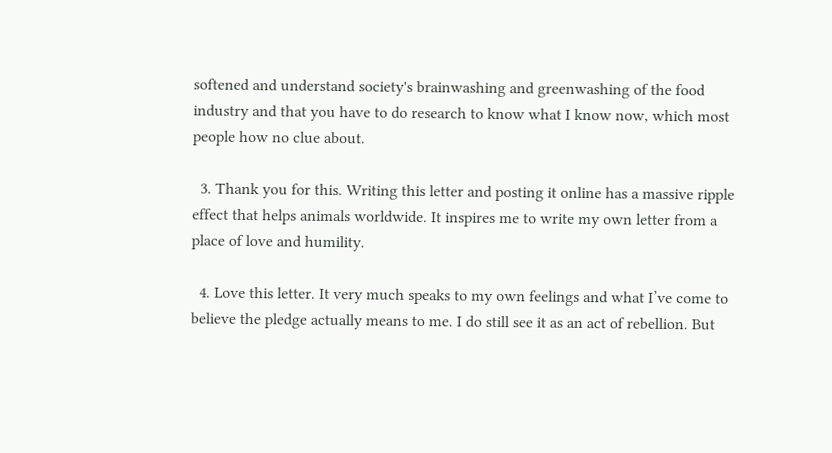softened and understand society's brainwashing and greenwashing of the food industry and that you have to do research to know what I know now, which most people how no clue about.

  3. Thank you for this. Writing this letter and posting it online has a massive ripple effect that helps animals worldwide. It inspires me to write my own letter from a place of love and humility.

  4. Love this letter. It very much speaks to my own feelings and what I’ve come to believe the pledge actually means to me. I do still see it as an act of rebellion. But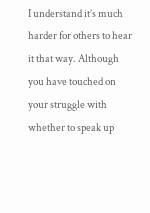I understand it’s much harder for others to hear it that way. Although you have touched on your struggle with whether to speak up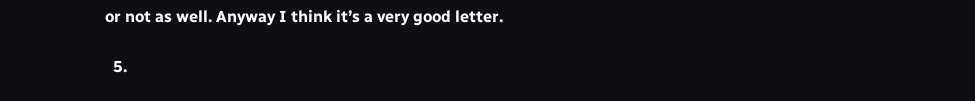or not as well. Anyway I think it’s a very good letter.

  5.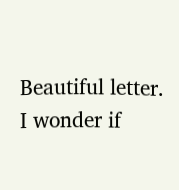Beautiful letter. I wonder if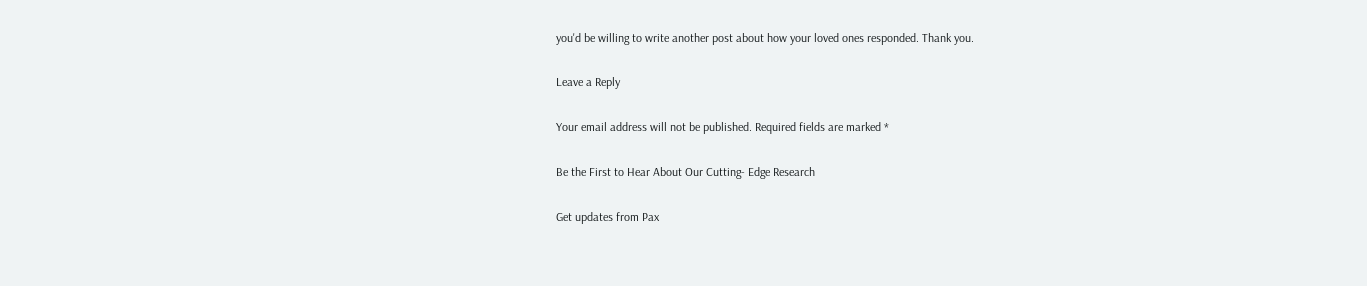you'd be willing to write another post about how your loved ones responded. Thank you.

Leave a Reply

Your email address will not be published. Required fields are marked *

Be the First to Hear About Our Cutting- Edge Research

Get updates from Pax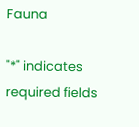Fauna

"*" indicates required fields